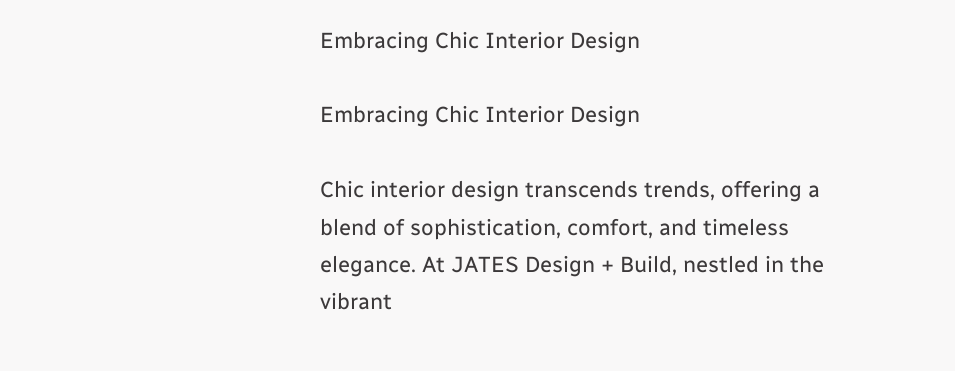Embracing Chic Interior Design

Embracing Chic Interior Design

Chic interior design transcends trends, offering a blend of sophistication, comfort, and timeless elegance. At JATES Design + Build, nestled in the vibrant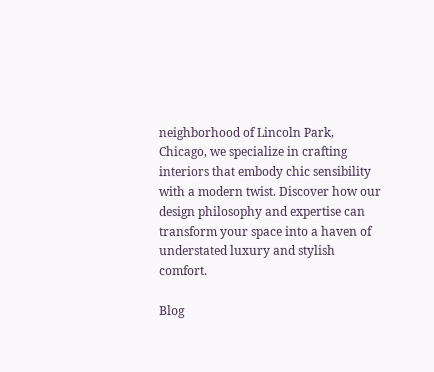neighborhood of Lincoln Park, Chicago, we specialize in crafting interiors that embody chic sensibility with a modern twist. Discover how our design philosophy and expertise can transform your space into a haven of understated luxury and stylish comfort.

Blog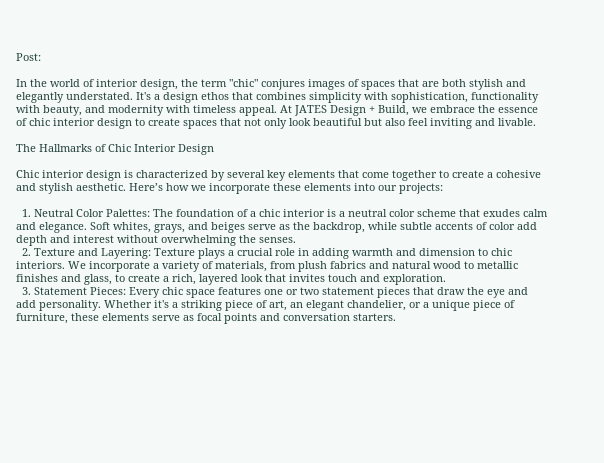Post:

In the world of interior design, the term "chic" conjures images of spaces that are both stylish and elegantly understated. It's a design ethos that combines simplicity with sophistication, functionality with beauty, and modernity with timeless appeal. At JATES Design + Build, we embrace the essence of chic interior design to create spaces that not only look beautiful but also feel inviting and livable.

The Hallmarks of Chic Interior Design

Chic interior design is characterized by several key elements that come together to create a cohesive and stylish aesthetic. Here’s how we incorporate these elements into our projects:

  1. Neutral Color Palettes: The foundation of a chic interior is a neutral color scheme that exudes calm and elegance. Soft whites, grays, and beiges serve as the backdrop, while subtle accents of color add depth and interest without overwhelming the senses.
  2. Texture and Layering: Texture plays a crucial role in adding warmth and dimension to chic interiors. We incorporate a variety of materials, from plush fabrics and natural wood to metallic finishes and glass, to create a rich, layered look that invites touch and exploration.
  3. Statement Pieces: Every chic space features one or two statement pieces that draw the eye and add personality. Whether it's a striking piece of art, an elegant chandelier, or a unique piece of furniture, these elements serve as focal points and conversation starters.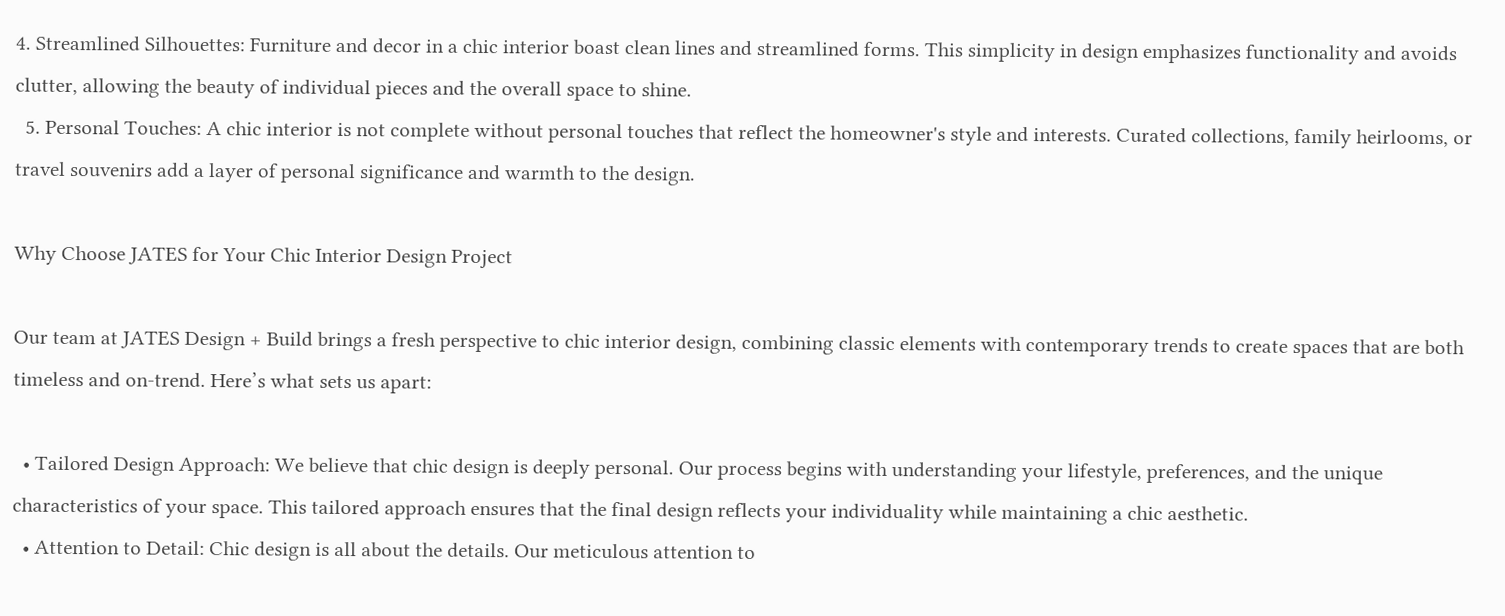4. Streamlined Silhouettes: Furniture and decor in a chic interior boast clean lines and streamlined forms. This simplicity in design emphasizes functionality and avoids clutter, allowing the beauty of individual pieces and the overall space to shine.
  5. Personal Touches: A chic interior is not complete without personal touches that reflect the homeowner's style and interests. Curated collections, family heirlooms, or travel souvenirs add a layer of personal significance and warmth to the design.

Why Choose JATES for Your Chic Interior Design Project

Our team at JATES Design + Build brings a fresh perspective to chic interior design, combining classic elements with contemporary trends to create spaces that are both timeless and on-trend. Here’s what sets us apart:

  • Tailored Design Approach: We believe that chic design is deeply personal. Our process begins with understanding your lifestyle, preferences, and the unique characteristics of your space. This tailored approach ensures that the final design reflects your individuality while maintaining a chic aesthetic.
  • Attention to Detail: Chic design is all about the details. Our meticulous attention to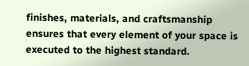finishes, materials, and craftsmanship ensures that every element of your space is executed to the highest standard.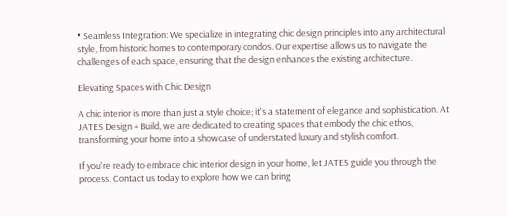• Seamless Integration: We specialize in integrating chic design principles into any architectural style, from historic homes to contemporary condos. Our expertise allows us to navigate the challenges of each space, ensuring that the design enhances the existing architecture.

Elevating Spaces with Chic Design

A chic interior is more than just a style choice; it's a statement of elegance and sophistication. At JATES Design + Build, we are dedicated to creating spaces that embody the chic ethos, transforming your home into a showcase of understated luxury and stylish comfort.

If you're ready to embrace chic interior design in your home, let JATES guide you through the process. Contact us today to explore how we can bring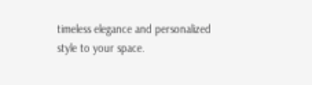timeless elegance and personalized style to your space.